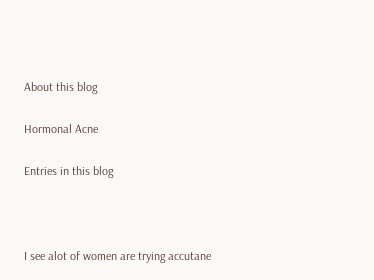About this blog

Hormonal Acne

Entries in this blog



I see alot of women are trying accutane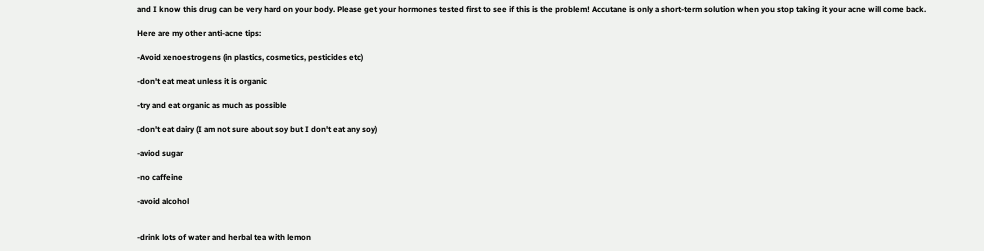and I know this drug can be very hard on your body. Please get your hormones tested first to see if this is the problem! Accutane is only a short-term solution when you stop taking it your acne will come back.

Here are my other anti-acne tips:

-Avoid xenoestrogens (in plastics, cosmetics, pesticides etc)

-don't eat meat unless it is organic

-try and eat organic as much as possible

-don't eat dairy (I am not sure about soy but I don't eat any soy)

-aviod sugar

-no caffeine

-avoid alcohol


-drink lots of water and herbal tea with lemon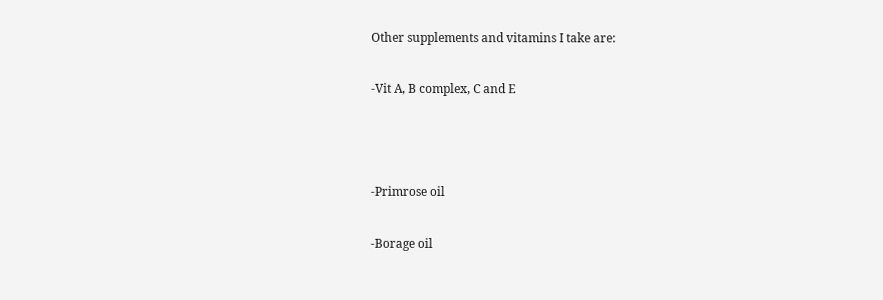Other supplements and vitamins I take are:

-Vit A, B complex, C and E



-Primrose oil

-Borage oil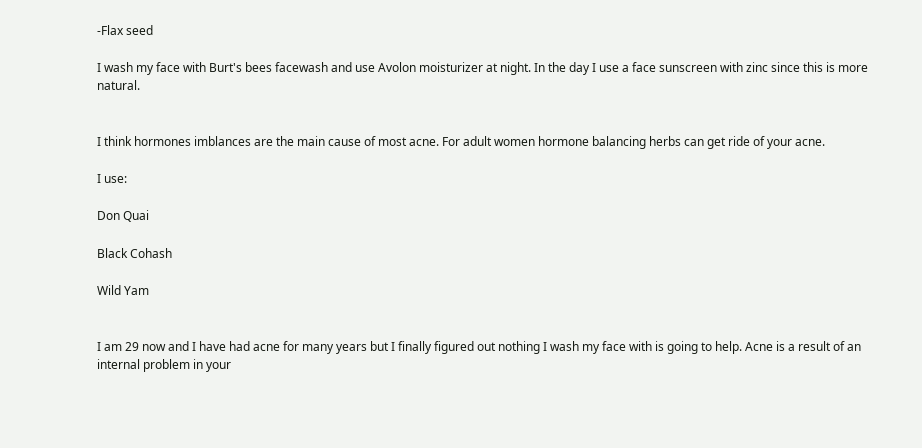-Flax seed

I wash my face with Burt's bees facewash and use Avolon moisturizer at night. In the day I use a face sunscreen with zinc since this is more natural.


I think hormones imblances are the main cause of most acne. For adult women hormone balancing herbs can get ride of your acne.

I use:

Don Quai

Black Cohash

Wild Yam


I am 29 now and I have had acne for many years but I finally figured out nothing I wash my face with is going to help. Acne is a result of an internal problem in your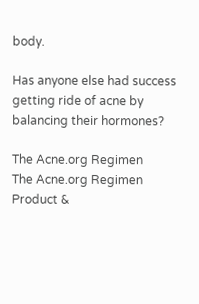body.

Has anyone else had success getting ride of acne by balancing their hormones?

The Acne.org Regimen
The Acne.org Regimen
Product &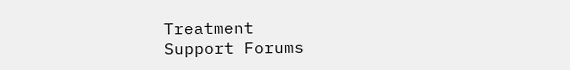Treatment
Support Forums